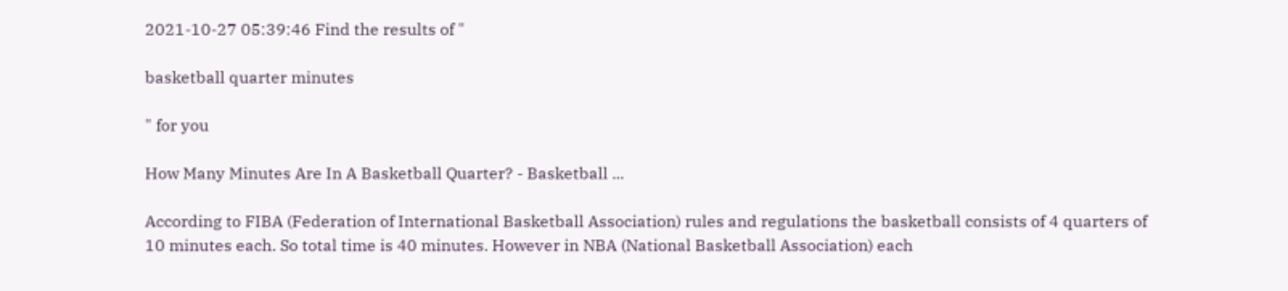2021-10-27 05:39:46 Find the results of "

basketball quarter minutes

" for you

How Many Minutes Are In A Basketball Quarter? - Basketball ...

According to FIBA (Federation of International Basketball Association) rules and regulations the basketball consists of 4 quarters of 10 minutes each. So total time is 40 minutes. However in NBA (National Basketball Association) each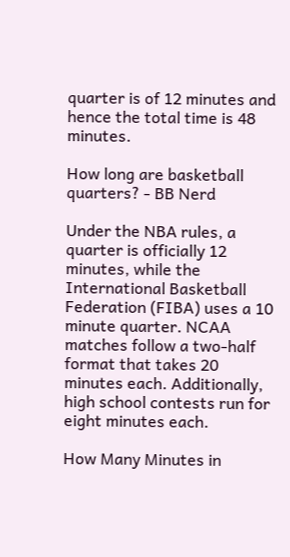quarter is of 12 minutes and hence the total time is 48 minutes.

How long are basketball quarters? - BB Nerd

Under the NBA rules, a quarter is officially 12 minutes, while the International Basketball Federation (FIBA) uses a 10 minute quarter. NCAA matches follow a two-half format that takes 20 minutes each. Additionally, high school contests run for eight minutes each.

How Many Minutes in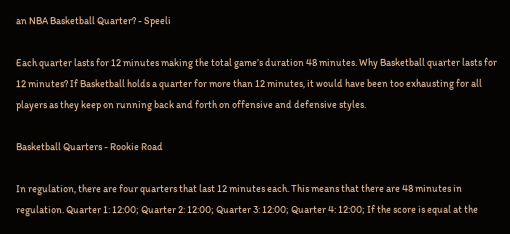an NBA Basketball Quarter? - Speeli

Each quarter lasts for 12 minutes making the total game’s duration 48 minutes. Why Basketball quarter lasts for 12 minutes? If Basketball holds a quarter for more than 12 minutes, it would have been too exhausting for all players as they keep on running back and forth on offensive and defensive styles.

Basketball Quarters - Rookie Road

In regulation, there are four quarters that last 12 minutes each. This means that there are 48 minutes in regulation. Quarter 1: 12:00; Quarter 2: 12:00; Quarter 3: 12:00; Quarter 4: 12:00; If the score is equal at the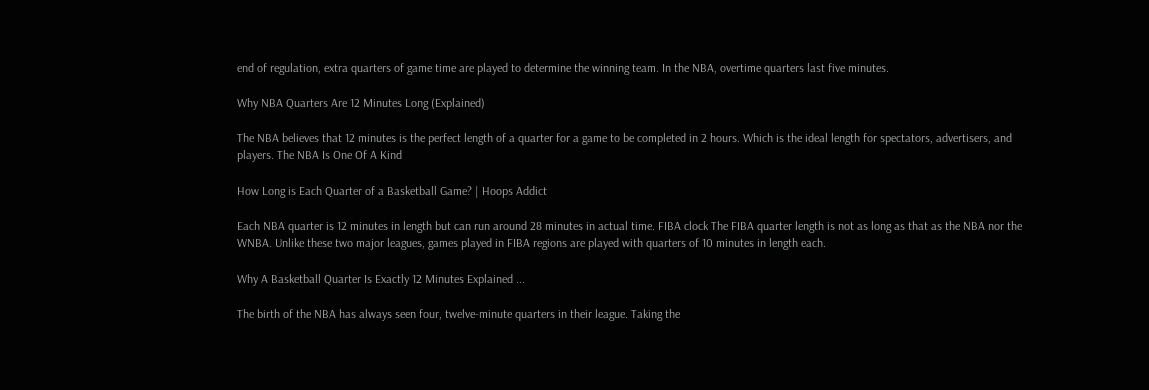end of regulation, extra quarters of game time are played to determine the winning team. In the NBA, overtime quarters last five minutes.

Why NBA Quarters Are 12 Minutes Long (Explained)

The NBA believes that 12 minutes is the perfect length of a quarter for a game to be completed in 2 hours. Which is the ideal length for spectators, advertisers, and players. The NBA Is One Of A Kind

How Long is Each Quarter of a Basketball Game? | Hoops Addict

Each NBA quarter is 12 minutes in length but can run around 28 minutes in actual time. FIBA clock The FIBA quarter length is not as long as that as the NBA nor the WNBA. Unlike these two major leagues, games played in FIBA regions are played with quarters of 10 minutes in length each.

Why A Basketball Quarter Is Exactly 12 Minutes Explained ...

The birth of the NBA has always seen four, twelve-minute quarters in their league. Taking the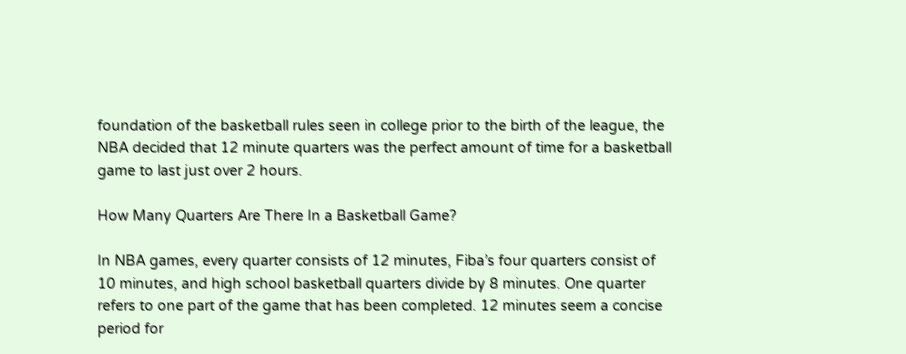foundation of the basketball rules seen in college prior to the birth of the league, the NBA decided that 12 minute quarters was the perfect amount of time for a basketball game to last just over 2 hours.

How Many Quarters Are There In a Basketball Game?

In NBA games, every quarter consists of 12 minutes, Fiba’s four quarters consist of 10 minutes, and high school basketball quarters divide by 8 minutes. One quarter refers to one part of the game that has been completed. 12 minutes seem a concise period for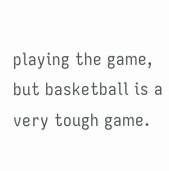playing the game, but basketball is a very tough game.